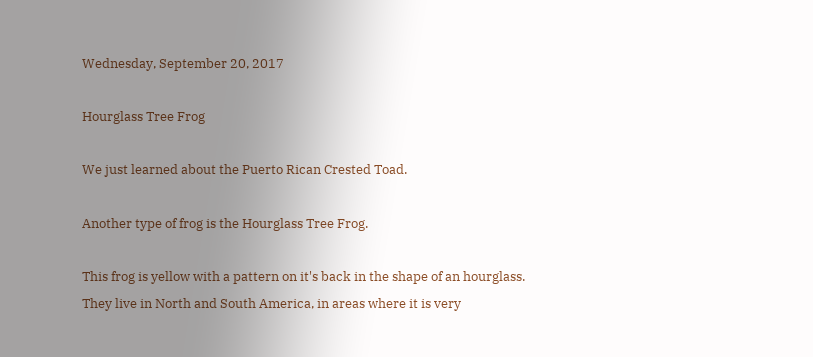Wednesday, September 20, 2017

Hourglass Tree Frog

We just learned about the Puerto Rican Crested Toad.

Another type of frog is the Hourglass Tree Frog.

This frog is yellow with a pattern on it's back in the shape of an hourglass.
They live in North and South America, in areas where it is very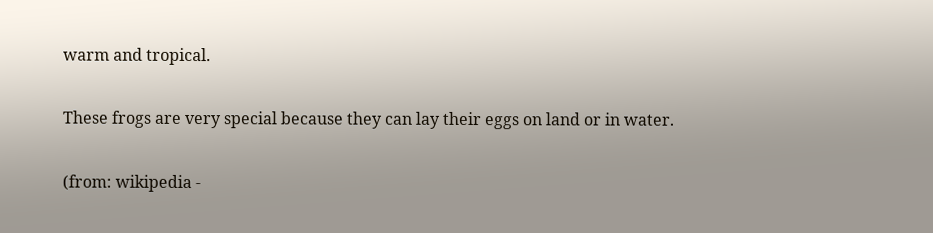warm and tropical.

These frogs are very special because they can lay their eggs on land or in water.

(from: wikipedia -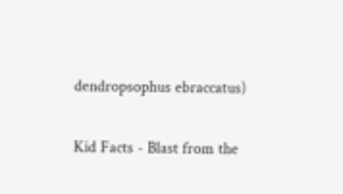dendropsophus ebraccatus)

Kid Facts - Blast from the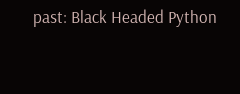past: Black Headed Python